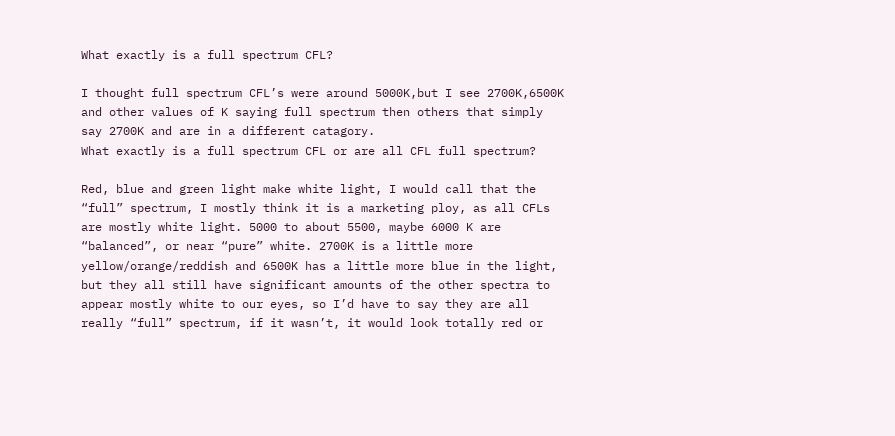What exactly is a full spectrum CFL?

I thought full spectrum CFL’s were around 5000K,but I see 2700K,6500K and other values of K saying full spectrum then others that simply say 2700K and are in a different catagory.
What exactly is a full spectrum CFL or are all CFL full spectrum?

Red, blue and green light make white light, I would call that the “full” spectrum, I mostly think it is a marketing ploy, as all CFLs are mostly white light. 5000 to about 5500, maybe 6000 K are “balanced”, or near “pure” white. 2700K is a little more yellow/orange/reddish and 6500K has a little more blue in the light, but they all still have significant amounts of the other spectra to appear mostly white to our eyes, so I’d have to say they are all really “full” spectrum, if it wasn’t, it would look totally red or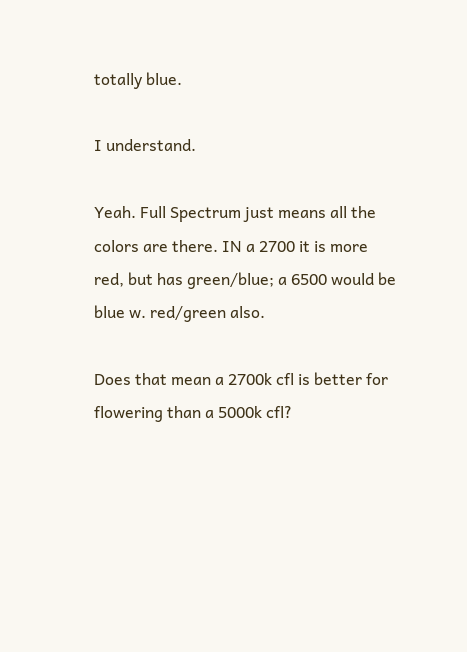totally blue.

I understand.

Yeah. Full Spectrum just means all the colors are there. IN a 2700 it is more red, but has green/blue; a 6500 would be blue w. red/green also.

Does that mean a 2700k cfl is better for flowering than a 5000k cfl?